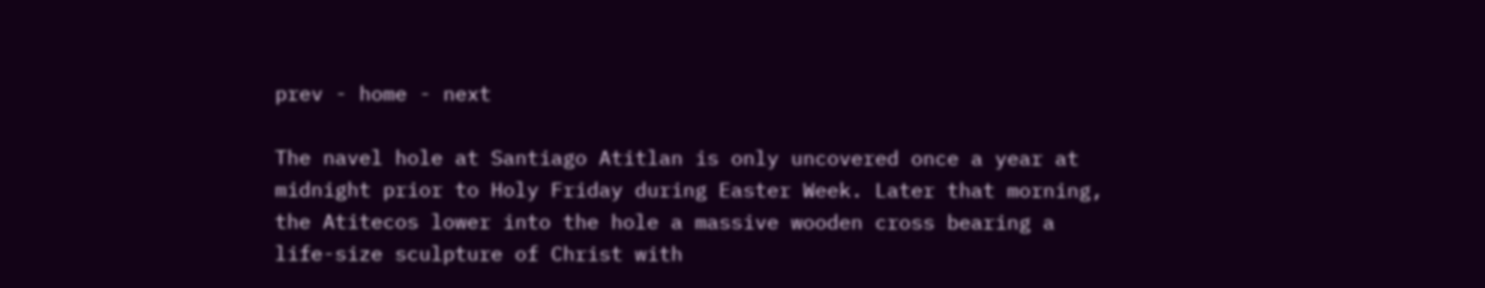prev - home - next

The navel hole at Santiago Atitlan is only uncovered once a year at midnight prior to Holy Friday during Easter Week. Later that morning, the Atitecos lower into the hole a massive wooden cross bearing a life-size sculpture of Christ with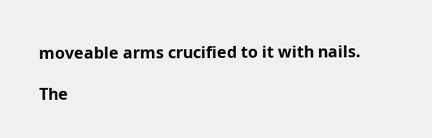moveable arms crucified to it with nails.

The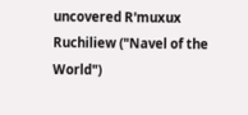uncovered R'muxux Ruchiliew ("Navel of the World")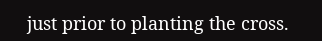just prior to planting the cross.